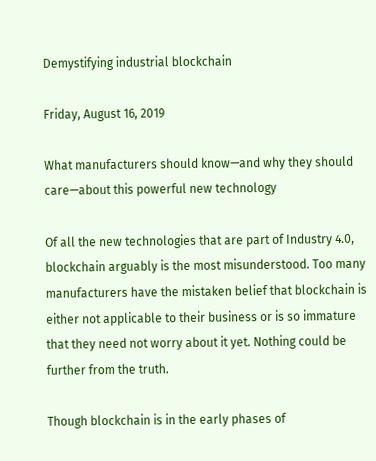Demystifying industrial blockchain

Friday, August 16, 2019

What manufacturers should know—and why they should care—about this powerful new technology

Of all the new technologies that are part of Industry 4.0, blockchain arguably is the most misunderstood. Too many manufacturers have the mistaken belief that blockchain is either not applicable to their business or is so immature that they need not worry about it yet. Nothing could be further from the truth.

Though blockchain is in the early phases of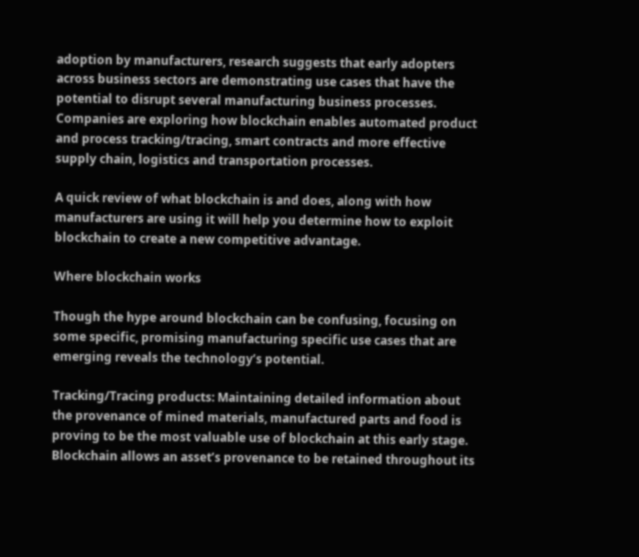adoption by manufacturers, research suggests that early adopters across business sectors are demonstrating use cases that have the potential to disrupt several manufacturing business processes. Companies are exploring how blockchain enables automated product and process tracking/tracing, smart contracts and more effective supply chain, logistics and transportation processes.

A quick review of what blockchain is and does, along with how manufacturers are using it will help you determine how to exploit blockchain to create a new competitive advantage.

Where blockchain works

Though the hype around blockchain can be confusing, focusing on some specific, promising manufacturing specific use cases that are emerging reveals the technology’s potential.

Tracking/Tracing products: Maintaining detailed information about the provenance of mined materials, manufactured parts and food is proving to be the most valuable use of blockchain at this early stage. Blockchain allows an asset’s provenance to be retained throughout its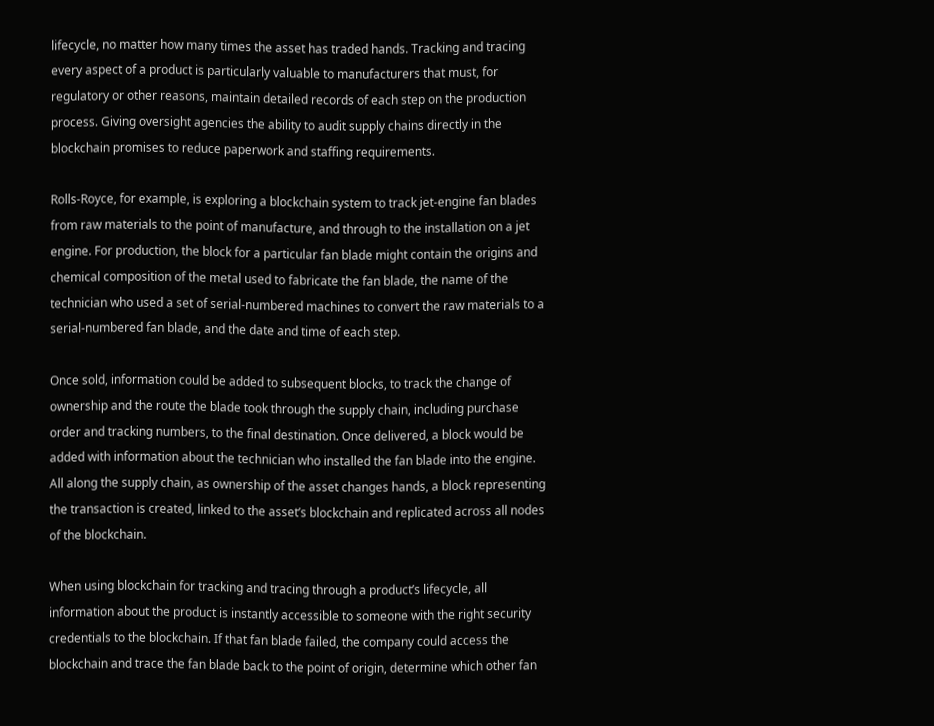lifecycle, no matter how many times the asset has traded hands. Tracking and tracing every aspect of a product is particularly valuable to manufacturers that must, for regulatory or other reasons, maintain detailed records of each step on the production process. Giving oversight agencies the ability to audit supply chains directly in the blockchain promises to reduce paperwork and staffing requirements.

Rolls-Royce, for example, is exploring a blockchain system to track jet-engine fan blades from raw materials to the point of manufacture, and through to the installation on a jet engine. For production, the block for a particular fan blade might contain the origins and chemical composition of the metal used to fabricate the fan blade, the name of the technician who used a set of serial-numbered machines to convert the raw materials to a serial-numbered fan blade, and the date and time of each step.

Once sold, information could be added to subsequent blocks, to track the change of ownership and the route the blade took through the supply chain, including purchase order and tracking numbers, to the final destination. Once delivered, a block would be added with information about the technician who installed the fan blade into the engine. All along the supply chain, as ownership of the asset changes hands, a block representing the transaction is created, linked to the asset’s blockchain and replicated across all nodes of the blockchain.

When using blockchain for tracking and tracing through a product’s lifecycle, all information about the product is instantly accessible to someone with the right security credentials to the blockchain. If that fan blade failed, the company could access the blockchain and trace the fan blade back to the point of origin, determine which other fan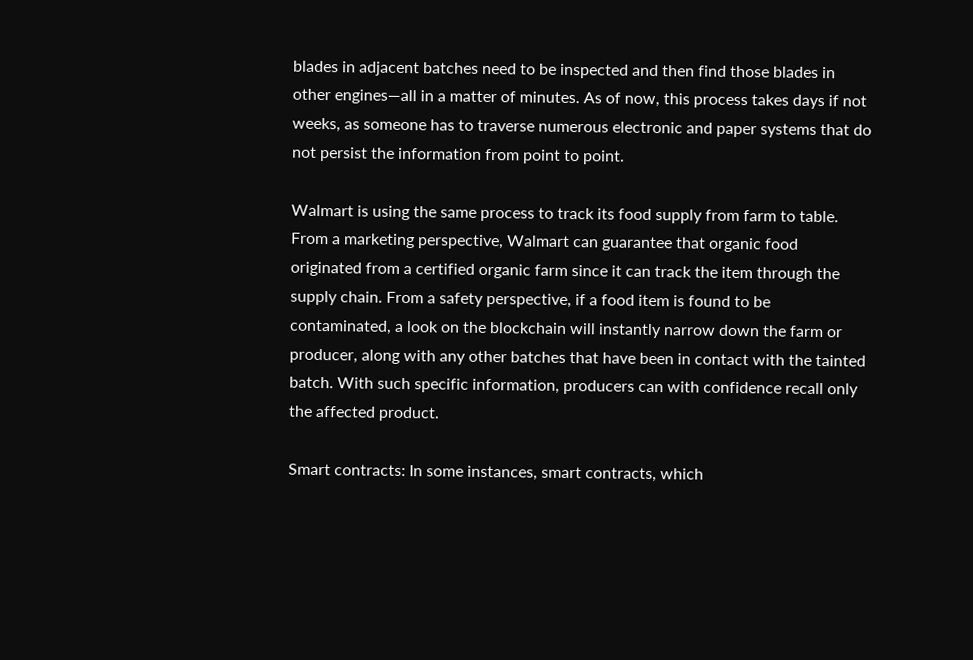blades in adjacent batches need to be inspected and then find those blades in other engines—all in a matter of minutes. As of now, this process takes days if not weeks, as someone has to traverse numerous electronic and paper systems that do not persist the information from point to point.

Walmart is using the same process to track its food supply from farm to table. From a marketing perspective, Walmart can guarantee that organic food originated from a certified organic farm since it can track the item through the supply chain. From a safety perspective, if a food item is found to be contaminated, a look on the blockchain will instantly narrow down the farm or producer, along with any other batches that have been in contact with the tainted batch. With such specific information, producers can with confidence recall only the affected product.

Smart contracts: In some instances, smart contracts, which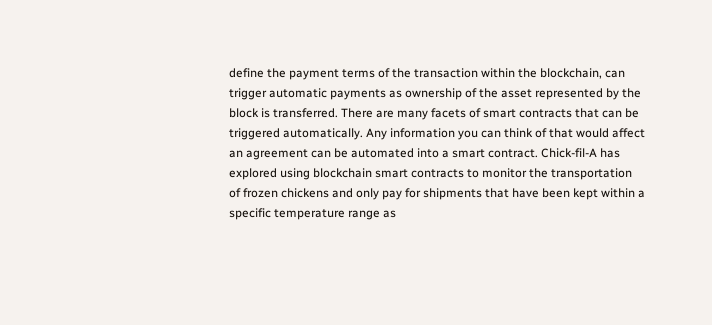define the payment terms of the transaction within the blockchain, can trigger automatic payments as ownership of the asset represented by the block is transferred. There are many facets of smart contracts that can be triggered automatically. Any information you can think of that would affect an agreement can be automated into a smart contract. Chick-fil-A has explored using blockchain smart contracts to monitor the transportation of frozen chickens and only pay for shipments that have been kept within a specific temperature range as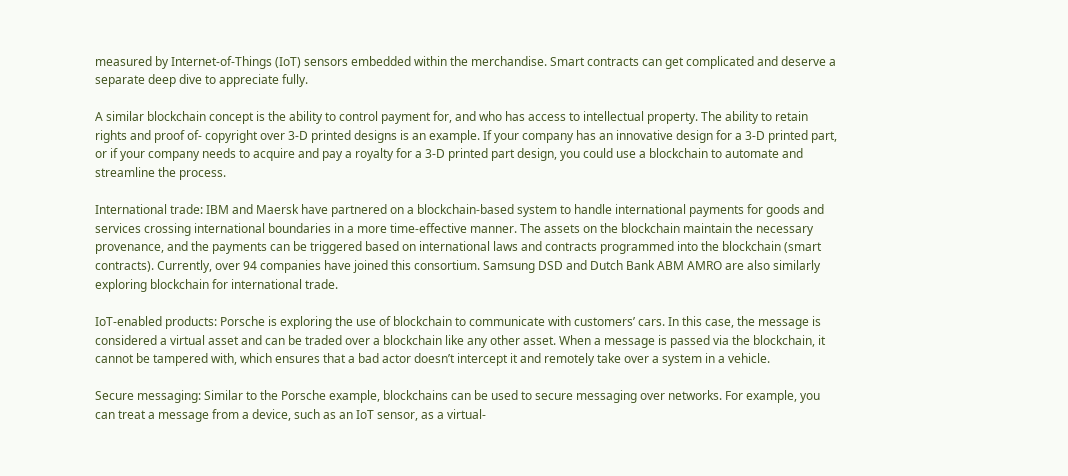measured by Internet-of-Things (IoT) sensors embedded within the merchandise. Smart contracts can get complicated and deserve a separate deep dive to appreciate fully.

A similar blockchain concept is the ability to control payment for, and who has access to intellectual property. The ability to retain rights and proof of- copyright over 3-D printed designs is an example. If your company has an innovative design for a 3-D printed part, or if your company needs to acquire and pay a royalty for a 3-D printed part design, you could use a blockchain to automate and streamline the process.

International trade: IBM and Maersk have partnered on a blockchain-based system to handle international payments for goods and services crossing international boundaries in a more time-effective manner. The assets on the blockchain maintain the necessary provenance, and the payments can be triggered based on international laws and contracts programmed into the blockchain (smart contracts). Currently, over 94 companies have joined this consortium. Samsung DSD and Dutch Bank ABM AMRO are also similarly exploring blockchain for international trade.

IoT-enabled products: Porsche is exploring the use of blockchain to communicate with customers’ cars. In this case, the message is considered a virtual asset and can be traded over a blockchain like any other asset. When a message is passed via the blockchain, it cannot be tampered with, which ensures that a bad actor doesn’t intercept it and remotely take over a system in a vehicle.

Secure messaging: Similar to the Porsche example, blockchains can be used to secure messaging over networks. For example, you can treat a message from a device, such as an IoT sensor, as a virtual-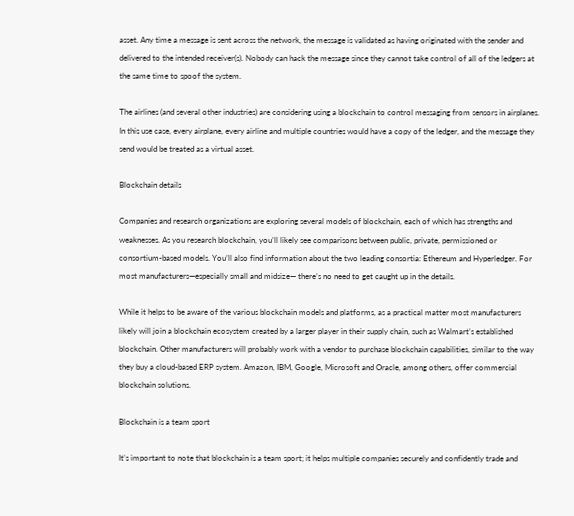asset. Any time a message is sent across the network, the message is validated as having originated with the sender and delivered to the intended receiver(s). Nobody can hack the message since they cannot take control of all of the ledgers at the same time to spoof the system.

The airlines (and several other industries) are considering using a blockchain to control messaging from sensors in airplanes. In this use case, every airplane, every airline and multiple countries would have a copy of the ledger, and the message they send would be treated as a virtual asset.

Blockchain details

Companies and research organizations are exploring several models of blockchain, each of which has strengths and weaknesses. As you research blockchain, you’ll likely see comparisons between public, private, permissioned or consortium-based models. You’ll also find information about the two leading consortia: Ethereum and Hyperledger. For most manufacturers—especially small and midsize— there’s no need to get caught up in the details.

While it helps to be aware of the various blockchain models and platforms, as a practical matter most manufacturers likely will join a blockchain ecosystem created by a larger player in their supply chain, such as Walmart’s established blockchain. Other manufacturers will probably work with a vendor to purchase blockchain capabilities, similar to the way they buy a cloud-based ERP system. Amazon, IBM, Google, Microsoft and Oracle, among others, offer commercial blockchain solutions.

Blockchain is a team sport

It’s important to note that blockchain is a team sport; it helps multiple companies securely and confidently trade and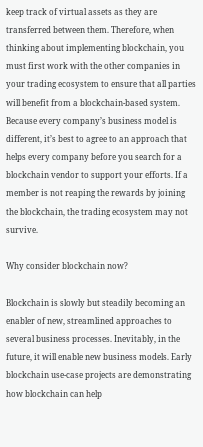keep track of virtual assets as they are transferred between them. Therefore, when thinking about implementing blockchain, you must first work with the other companies in your trading ecosystem to ensure that all parties will benefit from a blockchain-based system. Because every company’s business model is different, it’s best to agree to an approach that helps every company before you search for a blockchain vendor to support your efforts. If a member is not reaping the rewards by joining the blockchain, the trading ecosystem may not survive.

Why consider blockchain now?

Blockchain is slowly but steadily becoming an enabler of new, streamlined approaches to several business processes. Inevitably, in the future, it will enable new business models. Early blockchain use-case projects are demonstrating how blockchain can help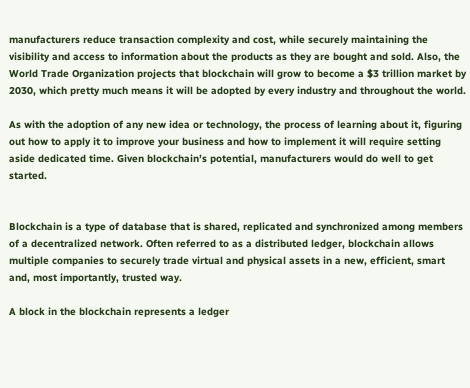manufacturers reduce transaction complexity and cost, while securely maintaining the visibility and access to information about the products as they are bought and sold. Also, the World Trade Organization projects that blockchain will grow to become a $3 trillion market by 2030, which pretty much means it will be adopted by every industry and throughout the world.

As with the adoption of any new idea or technology, the process of learning about it, figuring out how to apply it to improve your business and how to implement it will require setting aside dedicated time. Given blockchain’s potential, manufacturers would do well to get started.


Blockchain is a type of database that is shared, replicated and synchronized among members of a decentralized network. Often referred to as a distributed ledger, blockchain allows multiple companies to securely trade virtual and physical assets in a new, efficient, smart and, most importantly, trusted way.

A block in the blockchain represents a ledger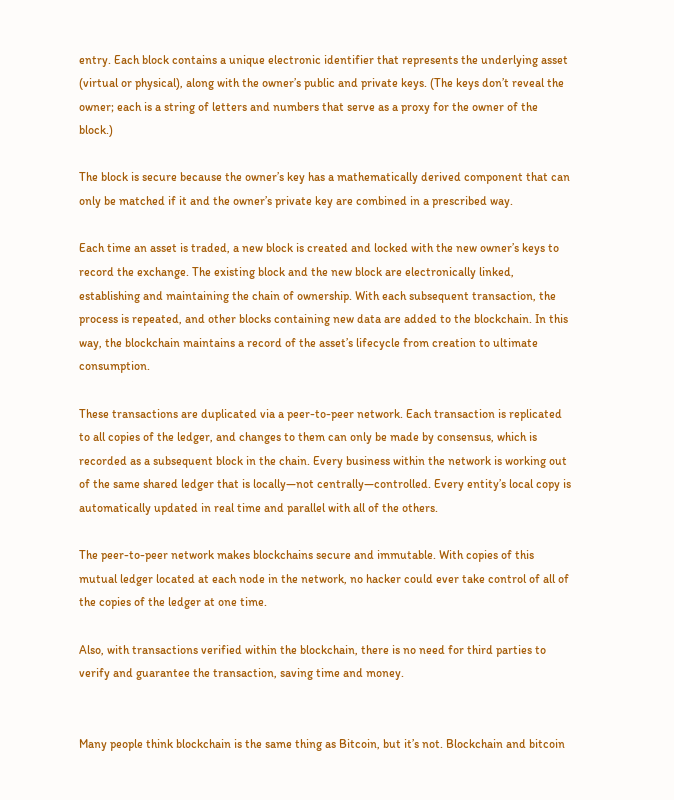entry. Each block contains a unique electronic identifier that represents the underlying asset (virtual or physical), along with the owner’s public and private keys. (The keys don’t reveal the owner; each is a string of letters and numbers that serve as a proxy for the owner of the block.)

The block is secure because the owner’s key has a mathematically derived component that can only be matched if it and the owner’s private key are combined in a prescribed way.

Each time an asset is traded, a new block is created and locked with the new owner’s keys to record the exchange. The existing block and the new block are electronically linked, establishing and maintaining the chain of ownership. With each subsequent transaction, the process is repeated, and other blocks containing new data are added to the blockchain. In this way, the blockchain maintains a record of the asset’s lifecycle from creation to ultimate consumption.

These transactions are duplicated via a peer-to-peer network. Each transaction is replicated to all copies of the ledger, and changes to them can only be made by consensus, which is recorded as a subsequent block in the chain. Every business within the network is working out of the same shared ledger that is locally—not centrally—controlled. Every entity’s local copy is automatically updated in real time and parallel with all of the others.

The peer-to-peer network makes blockchains secure and immutable. With copies of this mutual ledger located at each node in the network, no hacker could ever take control of all of the copies of the ledger at one time.

Also, with transactions verified within the blockchain, there is no need for third parties to verify and guarantee the transaction, saving time and money.


Many people think blockchain is the same thing as Bitcoin, but it’s not. Blockchain and bitcoin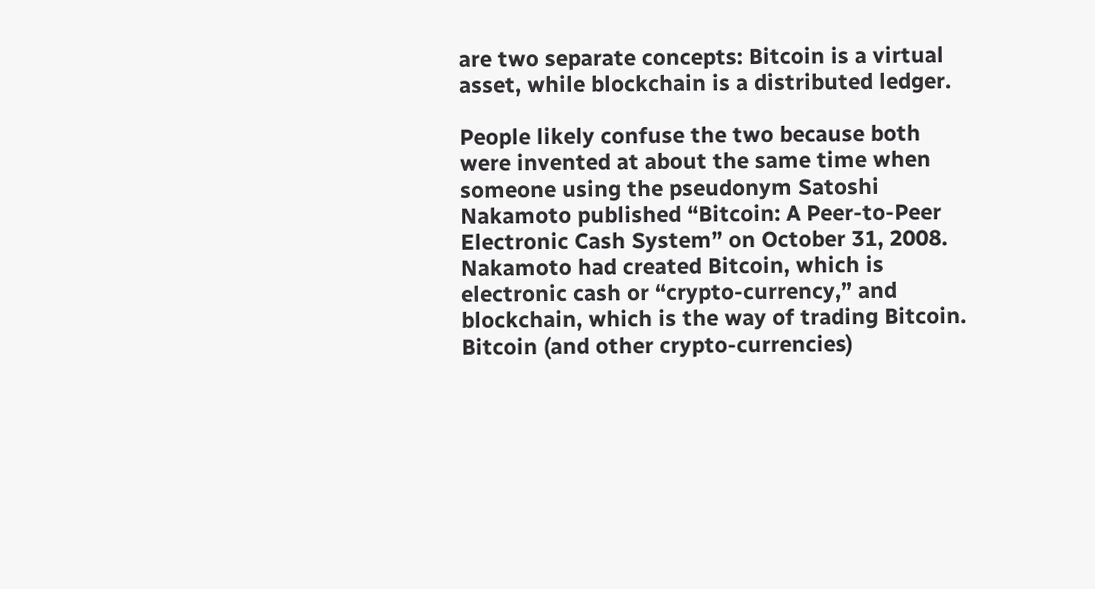are two separate concepts: Bitcoin is a virtual asset, while blockchain is a distributed ledger.

People likely confuse the two because both were invented at about the same time when someone using the pseudonym Satoshi Nakamoto published “Bitcoin: A Peer-to-Peer Electronic Cash System” on October 31, 2008. Nakamoto had created Bitcoin, which is electronic cash or “crypto-currency,” and blockchain, which is the way of trading Bitcoin. Bitcoin (and other crypto-currencies)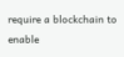require a blockchain to enable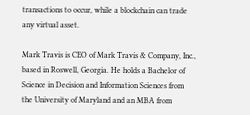transactions to occur, while a blockchain can trade any virtual asset.

Mark Travis is CEO of Mark Travis & Company, Inc., based in Roswell, Georgia. He holds a Bachelor of Science in Decision and Information Sciences from the University of Maryland and an MBA from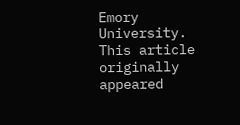Emory University. This article originally appeared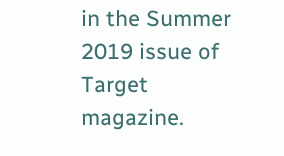in the Summer 2019 issue of Target magazine.